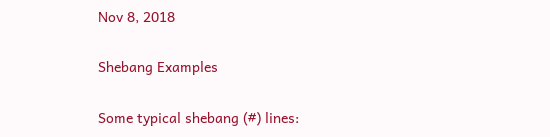Nov 8, 2018

Shebang Examples

Some typical shebang (#) lines: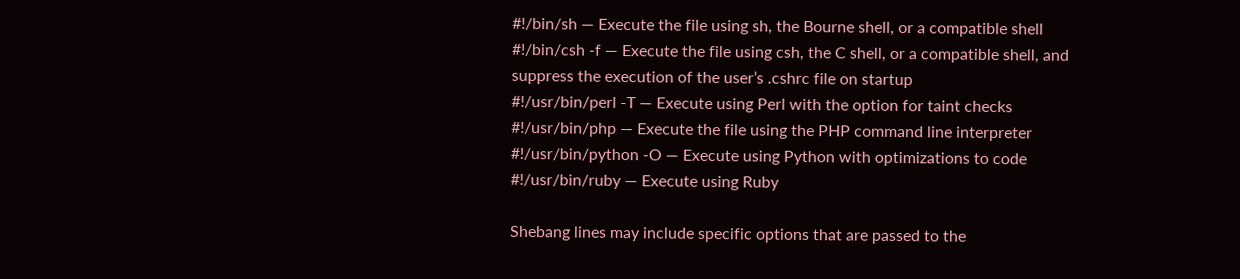#!/bin/sh — Execute the file using sh, the Bourne shell, or a compatible shell
#!/bin/csh -f — Execute the file using csh, the C shell, or a compatible shell, and suppress the execution of the user’s .cshrc file on startup
#!/usr/bin/perl -T — Execute using Perl with the option for taint checks
#!/usr/bin/php — Execute the file using the PHP command line interpreter
#!/usr/bin/python -O — Execute using Python with optimizations to code
#!/usr/bin/ruby — Execute using Ruby

Shebang lines may include specific options that are passed to the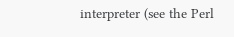interpreter (see the Perl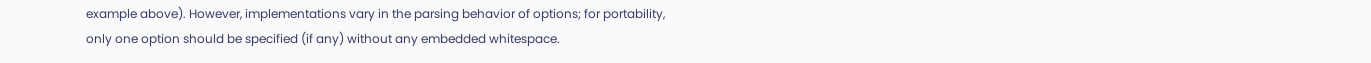example above). However, implementations vary in the parsing behavior of options; for portability, only one option should be specified (if any) without any embedded whitespace.